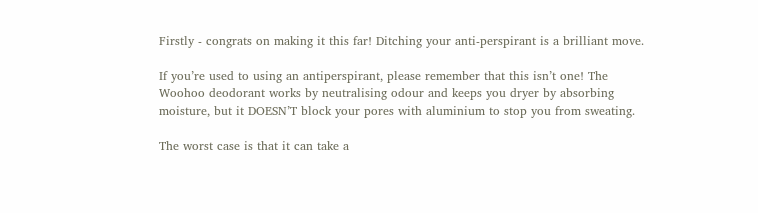Firstly - congrats on making it this far! Ditching your anti-perspirant is a brilliant move.

If you’re used to using an antiperspirant, please remember that this isn’t one! The Woohoo deodorant works by neutralising odour and keeps you dryer by absorbing moisture, but it DOESN’T block your pores with aluminium to stop you from sweating.

The worst case is that it can take a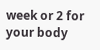week or 2 for your body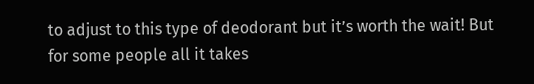to adjust to this type of deodorant but it’s worth the wait! But for some people all it takes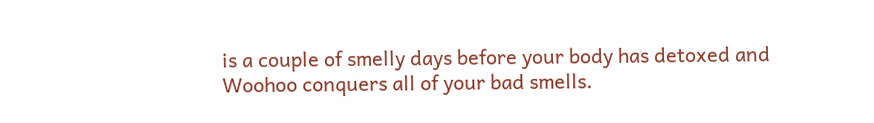is a couple of smelly days before your body has detoxed and Woohoo conquers all of your bad smells.